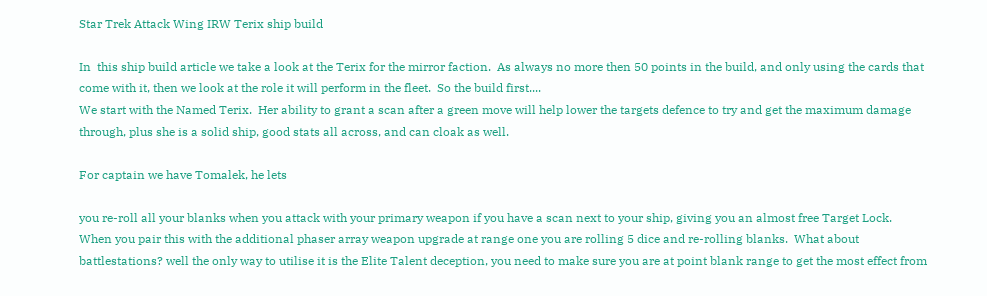Star Trek Attack Wing IRW Terix ship build

In  this ship build article we take a look at the Terix for the mirror faction.  As always no more then 50 points in the build, and only using the cards that come with it, then we look at the role it will perform in the fleet.  So the build first....
We start with the Named Terix.  Her ability to grant a scan after a green move will help lower the targets defence to try and get the maximum damage through, plus she is a solid ship, good stats all across, and can cloak as well.

For captain we have Tomalek, he lets

you re-roll all your blanks when you attack with your primary weapon if you have a scan next to your ship, giving you an almost free Target Lock.  When you pair this with the additional phaser array weapon upgrade at range one you are rolling 5 dice and re-rolling blanks.  What about battlestations? well the only way to utilise it is the Elite Talent deception, you need to make sure you are at point blank range to get the most effect from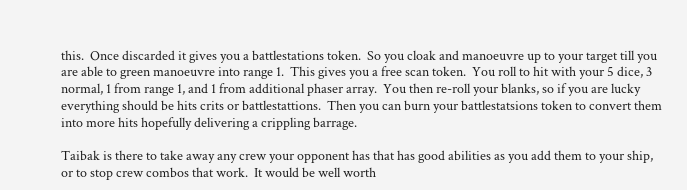this.  Once discarded it gives you a battlestations token.  So you cloak and manoeuvre up to your target till you are able to green manoeuvre into range 1.  This gives you a free scan token.  You roll to hit with your 5 dice, 3 normal, 1 from range 1, and 1 from additional phaser array.  You then re-roll your blanks, so if you are lucky everything should be hits crits or battlestattions.  Then you can burn your battlestatsions token to convert them into more hits hopefully delivering a crippling barrage.

Taibak is there to take away any crew your opponent has that has good abilities as you add them to your ship, or to stop crew combos that work.  It would be well worth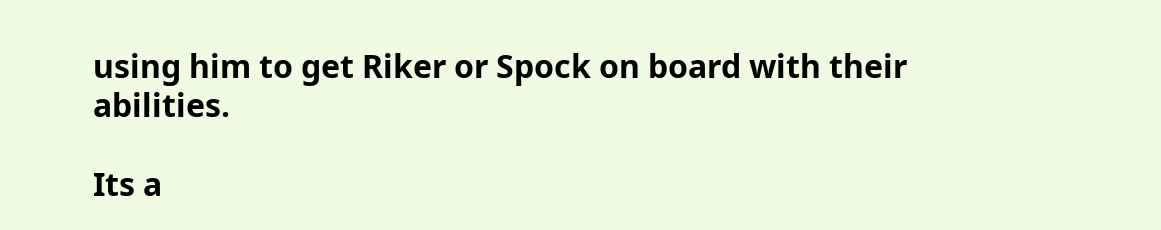using him to get Riker or Spock on board with their abilities.

Its a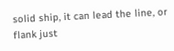solid ship, it can lead the line, or flank just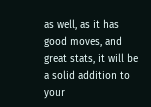as well, as it has good moves, and great stats, it will be a solid addition to your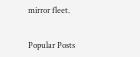mirror fleet.


Popular Posts